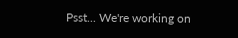Psst... We're working on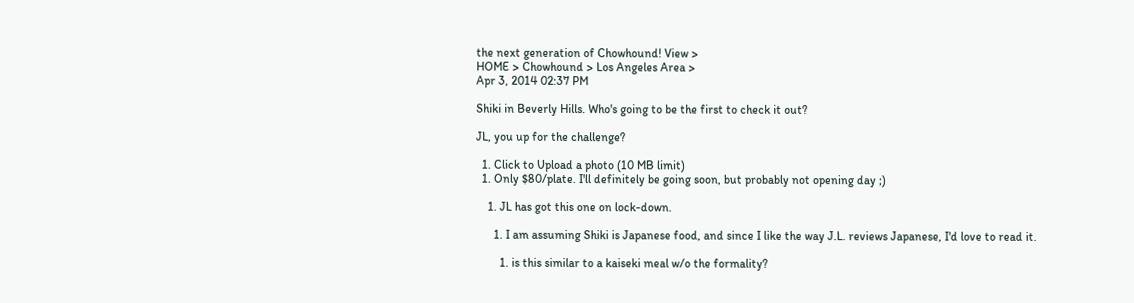the next generation of Chowhound! View >
HOME > Chowhound > Los Angeles Area >
Apr 3, 2014 02:37 PM

Shiki in Beverly Hills. Who's going to be the first to check it out?

JL, you up for the challenge?

  1. Click to Upload a photo (10 MB limit)
  1. Only $80/plate. I'll definitely be going soon, but probably not opening day ;)

    1. JL has got this one on lock-down.

      1. I am assuming Shiki is Japanese food, and since I like the way J.L. reviews Japanese, I'd love to read it.

        1. is this similar to a kaiseki meal w/o the formality?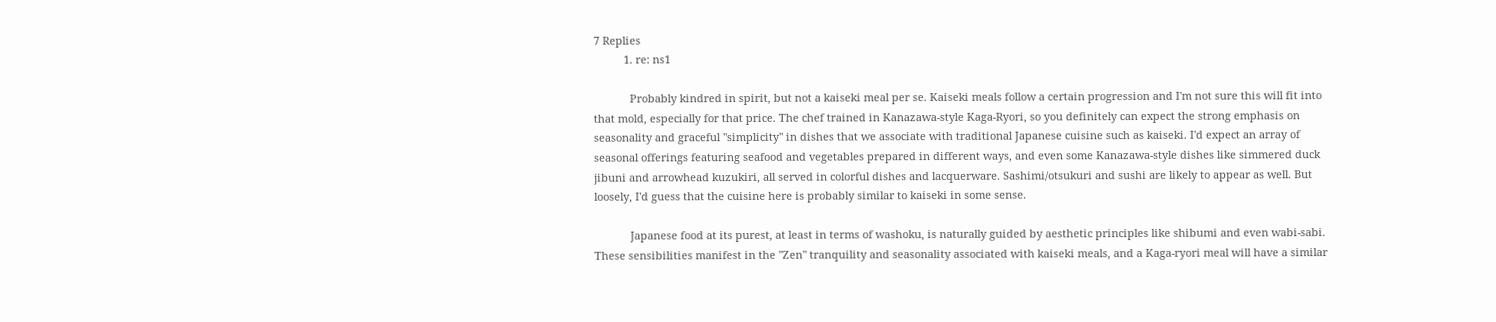7 Replies
          1. re: ns1

            Probably kindred in spirit, but not a kaiseki meal per se. Kaiseki meals follow a certain progression and I'm not sure this will fit into that mold, especially for that price. The chef trained in Kanazawa-style Kaga-Ryori, so you definitely can expect the strong emphasis on seasonality and graceful "simplicity" in dishes that we associate with traditional Japanese cuisine such as kaiseki. I'd expect an array of seasonal offerings featuring seafood and vegetables prepared in different ways, and even some Kanazawa-style dishes like simmered duck jibuni and arrowhead kuzukiri, all served in colorful dishes and lacquerware. Sashimi/otsukuri and sushi are likely to appear as well. But loosely, I'd guess that the cuisine here is probably similar to kaiseki in some sense.

            Japanese food at its purest, at least in terms of washoku, is naturally guided by aesthetic principles like shibumi and even wabi-sabi. These sensibilities manifest in the "Zen" tranquility and seasonality associated with kaiseki meals, and a Kaga-ryori meal will have a similar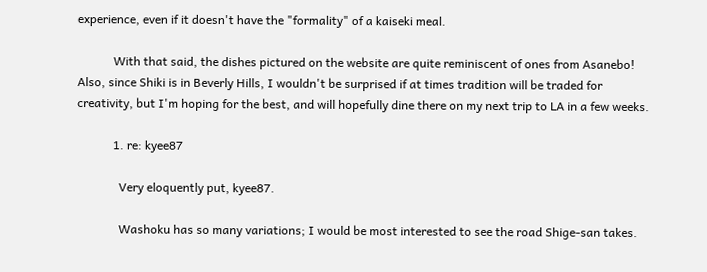experience, even if it doesn't have the "formality" of a kaiseki meal.

            With that said, the dishes pictured on the website are quite reminiscent of ones from Asanebo! Also, since Shiki is in Beverly Hills, I wouldn't be surprised if at times tradition will be traded for creativity, but I'm hoping for the best, and will hopefully dine there on my next trip to LA in a few weeks.

            1. re: kyee87

              Very eloquently put, kyee87.

              Washoku has so many variations; I would be most interested to see the road Shige-san takes.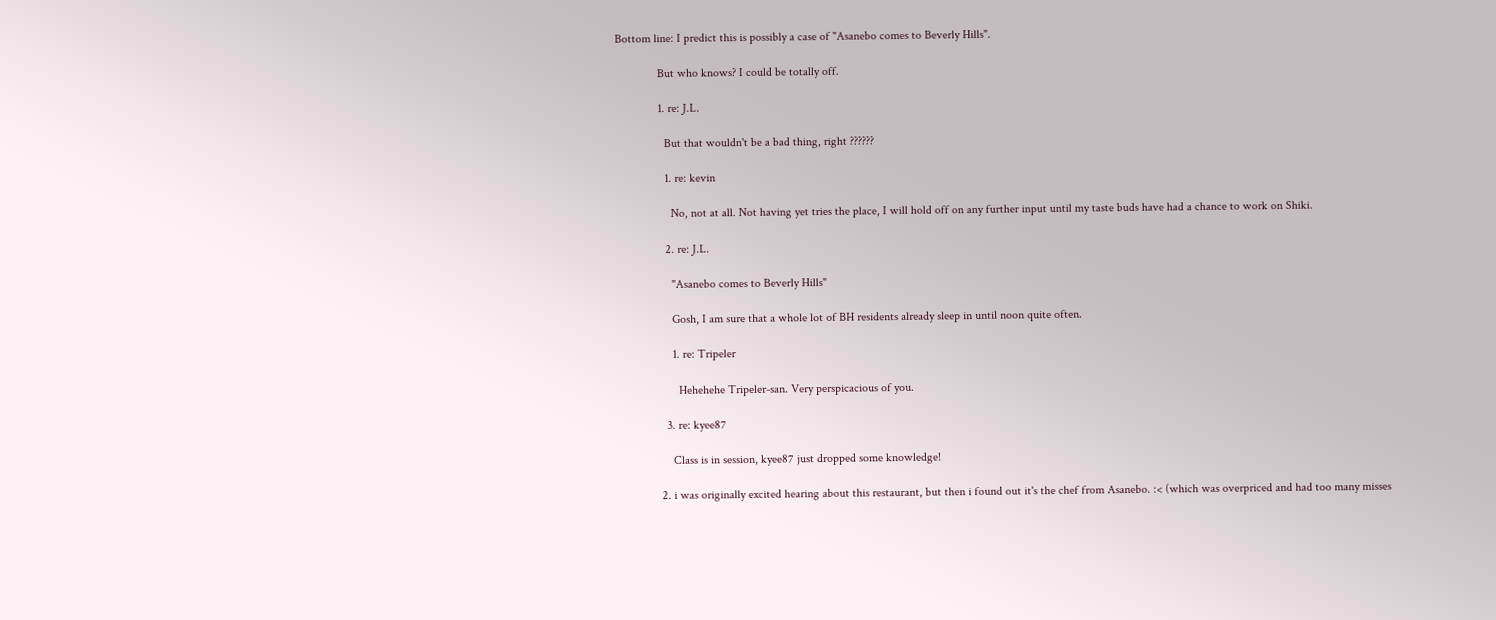Bottom line: I predict this is possibly a case of "Asanebo comes to Beverly Hills".

              But who knows? I could be totally off.

              1. re: J.L.

                But that wouldn't be a bad thing, right ??????

                1. re: kevin

                  No, not at all. Not having yet tries the place, I will hold off on any further input until my taste buds have had a chance to work on Shiki.

                2. re: J.L.

                  "Asanebo comes to Beverly Hills"

                  Gosh, I am sure that a whole lot of BH residents already sleep in until noon quite often.

                  1. re: Tripeler

                    Hehehehe Tripeler-san. Very perspicacious of you.

                3. re: kyee87

                  Class is in session, kyee87 just dropped some knowledge!

              2. i was originally excited hearing about this restaurant, but then i found out it's the chef from Asanebo. :< (which was overpriced and had too many misses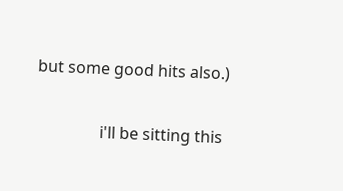but some good hits also.)

                i'll be sitting this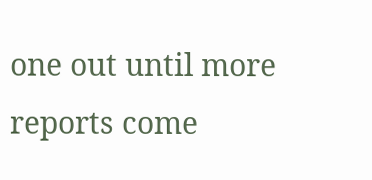one out until more reports come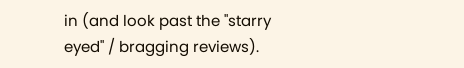in (and look past the "starry eyed" / bragging reviews).